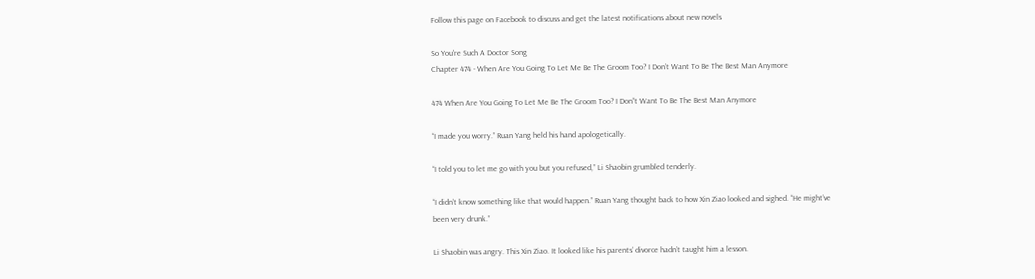Follow this page on Facebook to discuss and get the latest notifications about new novels

So You're Such A Doctor Song
Chapter 474 - When Are You Going To Let Me Be The Groom Too? I Don’t Want To Be The Best Man Anymore

474 When Are You Going To Let Me Be The Groom Too? I Don“t Want To Be The Best Man Anymore

“I made you worry.” Ruan Yang held his hand apologetically.

“I told you to let me go with you but you refused,” Li Shaobin grumbled tenderly.

“I didn’t know something like that would happen.” Ruan Yang thought back to how Xin Ziao looked and sighed. “He might’ve been very drunk.”

Li Shaobin was angry. This Xin Ziao. It looked like his parents’ divorce hadn’t taught him a lesson.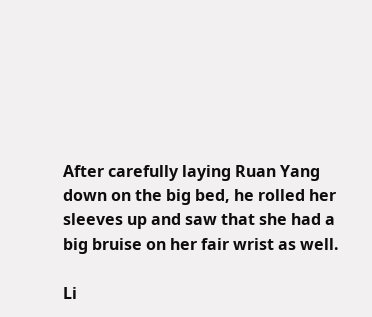After carefully laying Ruan Yang down on the big bed, he rolled her sleeves up and saw that she had a big bruise on her fair wrist as well.

Li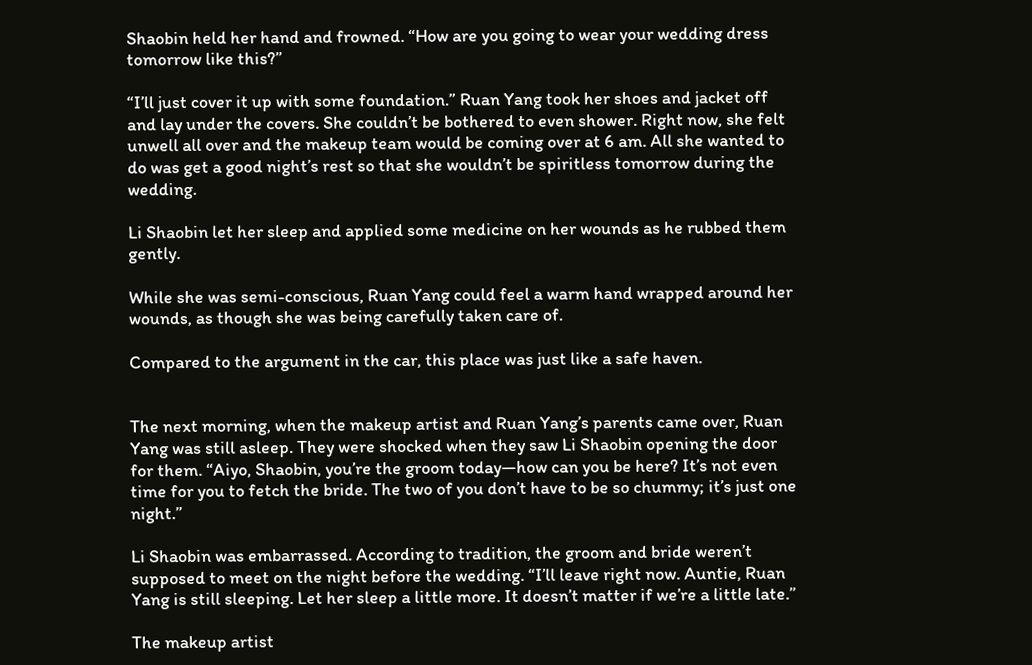Shaobin held her hand and frowned. “How are you going to wear your wedding dress tomorrow like this?”

“I’ll just cover it up with some foundation.” Ruan Yang took her shoes and jacket off and lay under the covers. She couldn’t be bothered to even shower. Right now, she felt unwell all over and the makeup team would be coming over at 6 am. All she wanted to do was get a good night’s rest so that she wouldn’t be spiritless tomorrow during the wedding.

Li Shaobin let her sleep and applied some medicine on her wounds as he rubbed them gently.

While she was semi-conscious, Ruan Yang could feel a warm hand wrapped around her wounds, as though she was being carefully taken care of.

Compared to the argument in the car, this place was just like a safe haven.


The next morning, when the makeup artist and Ruan Yang’s parents came over, Ruan Yang was still asleep. They were shocked when they saw Li Shaobin opening the door for them. “Aiyo, Shaobin, you’re the groom today—how can you be here? It’s not even time for you to fetch the bride. The two of you don’t have to be so chummy; it’s just one night.”

Li Shaobin was embarrassed. According to tradition, the groom and bride weren’t supposed to meet on the night before the wedding. “I’ll leave right now. Auntie, Ruan Yang is still sleeping. Let her sleep a little more. It doesn’t matter if we’re a little late.”

The makeup artist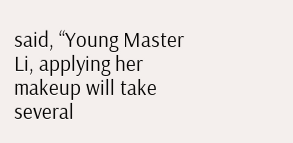said, “Young Master Li, applying her makeup will take several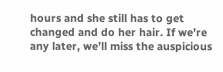hours and she still has to get changed and do her hair. If we’re any later, we’ll miss the auspicious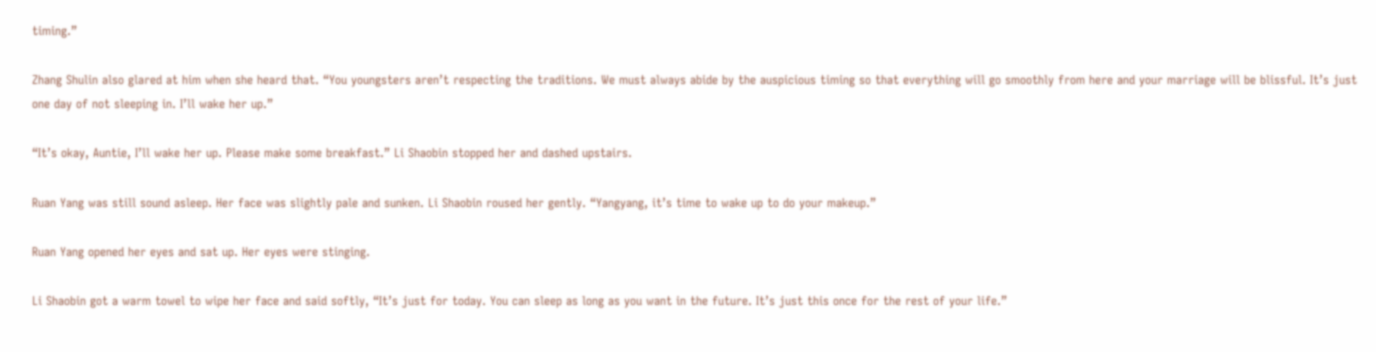timing.”

Zhang Shulin also glared at him when she heard that. “You youngsters aren’t respecting the traditions. We must always abide by the auspicious timing so that everything will go smoothly from here and your marriage will be blissful. It’s just one day of not sleeping in. I’ll wake her up.”

“It’s okay, Auntie, I’ll wake her up. Please make some breakfast.” Li Shaobin stopped her and dashed upstairs.

Ruan Yang was still sound asleep. Her face was slightly pale and sunken. Li Shaobin roused her gently. “Yangyang, it’s time to wake up to do your makeup.”

Ruan Yang opened her eyes and sat up. Her eyes were stinging.

Li Shaobin got a warm towel to wipe her face and said softly, “It’s just for today. You can sleep as long as you want in the future. It’s just this once for the rest of your life.”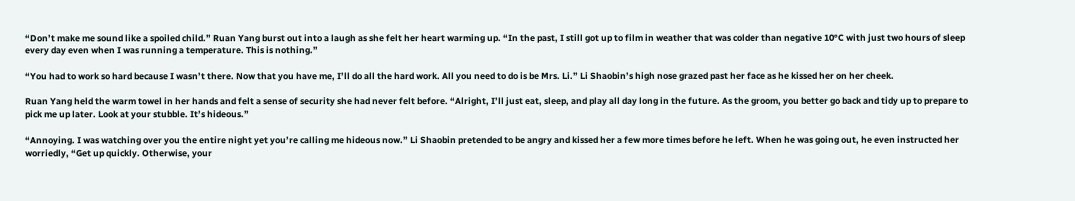“Don’t make me sound like a spoiled child.” Ruan Yang burst out into a laugh as she felt her heart warming up. “In the past, I still got up to film in weather that was colder than negative 10°C with just two hours of sleep every day even when I was running a temperature. This is nothing.”

“You had to work so hard because I wasn’t there. Now that you have me, I’ll do all the hard work. All you need to do is be Mrs. Li.” Li Shaobin’s high nose grazed past her face as he kissed her on her cheek.

Ruan Yang held the warm towel in her hands and felt a sense of security she had never felt before. “Alright, I’ll just eat, sleep, and play all day long in the future. As the groom, you better go back and tidy up to prepare to pick me up later. Look at your stubble. It’s hideous.”

“Annoying. I was watching over you the entire night yet you’re calling me hideous now.” Li Shaobin pretended to be angry and kissed her a few more times before he left. When he was going out, he even instructed her worriedly, “Get up quickly. Otherwise, your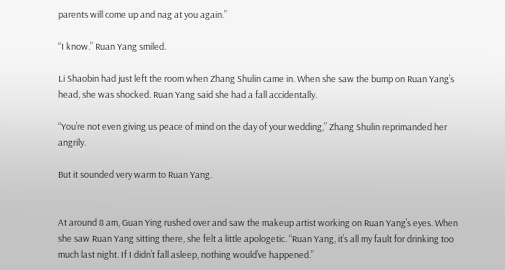parents will come up and nag at you again.”

“I know.” Ruan Yang smiled.

Li Shaobin had just left the room when Zhang Shulin came in. When she saw the bump on Ruan Yang’s head, she was shocked. Ruan Yang said she had a fall accidentally.

“You’re not even giving us peace of mind on the day of your wedding,” Zhang Shulin reprimanded her angrily.

But it sounded very warm to Ruan Yang.


At around 8 am, Guan Ying rushed over and saw the makeup artist working on Ruan Yang’s eyes. When she saw Ruan Yang sitting there, she felt a little apologetic. “Ruan Yang, it’s all my fault for drinking too much last night. If I didn’t fall asleep, nothing would’ve happened.”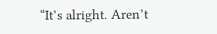“It’s alright. Aren’t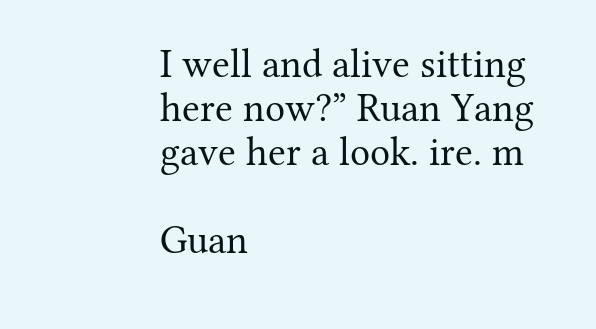I well and alive sitting here now?” Ruan Yang gave her a look. ire. m

Guan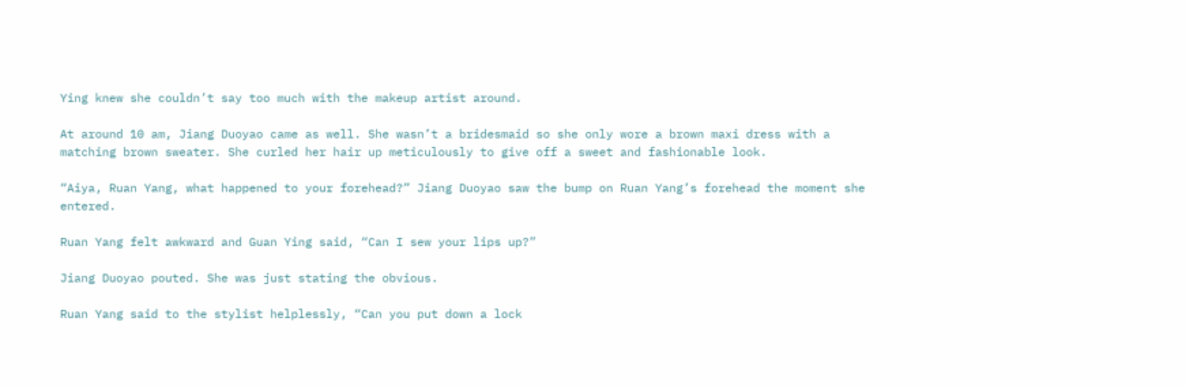Ying knew she couldn’t say too much with the makeup artist around.

At around 10 am, Jiang Duoyao came as well. She wasn’t a bridesmaid so she only wore a brown maxi dress with a matching brown sweater. She curled her hair up meticulously to give off a sweet and fashionable look.

“Aiya, Ruan Yang, what happened to your forehead?” Jiang Duoyao saw the bump on Ruan Yang’s forehead the moment she entered.

Ruan Yang felt awkward and Guan Ying said, “Can I sew your lips up?”

Jiang Duoyao pouted. She was just stating the obvious.

Ruan Yang said to the stylist helplessly, “Can you put down a lock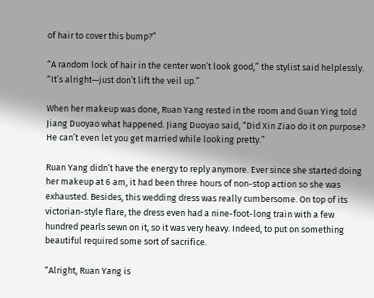of hair to cover this bump?”

“A random lock of hair in the center won’t look good,” the stylist said helplessly. “It’s alright—just don’t lift the veil up.”

When her makeup was done, Ruan Yang rested in the room and Guan Ying told Jiang Duoyao what happened. Jiang Duoyao said, “Did Xin Ziao do it on purpose? He can’t even let you get married while looking pretty.”

Ruan Yang didn’t have the energy to reply anymore. Ever since she started doing her makeup at 6 am, it had been three hours of non-stop action so she was exhausted. Besides, this wedding dress was really cumbersome. On top of its victorian-style flare, the dress even had a nine-foot-long train with a few hundred pearls sewn on it, so it was very heavy. Indeed, to put on something beautiful required some sort of sacrifice.

“Alright, Ruan Yang is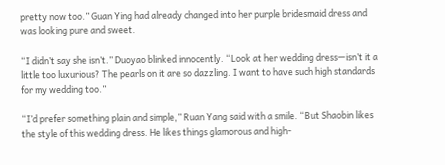pretty now too.” Guan Ying had already changed into her purple bridesmaid dress and was looking pure and sweet.

“I didn’t say she isn’t.” Duoyao blinked innocently. “Look at her wedding dress—isn’t it a little too luxurious? The pearls on it are so dazzling. I want to have such high standards for my wedding too.”

“I’d prefer something plain and simple,” Ruan Yang said with a smile. “But Shaobin likes the style of this wedding dress. He likes things glamorous and high-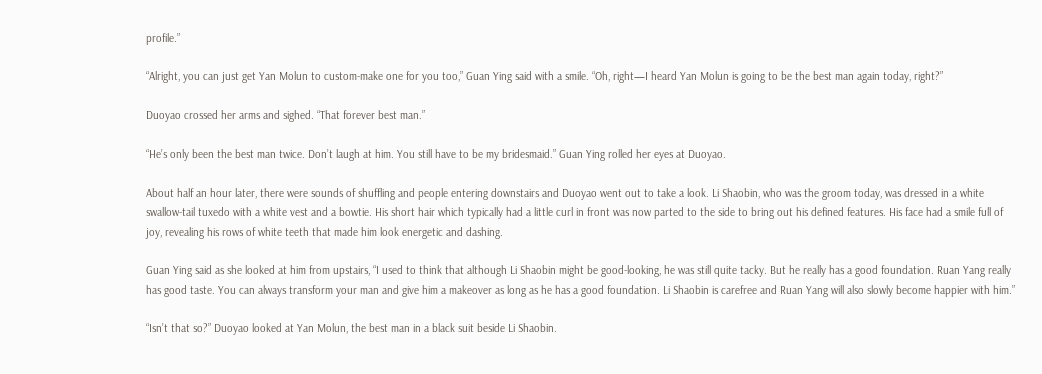profile.”

“Alright, you can just get Yan Molun to custom-make one for you too,” Guan Ying said with a smile. “Oh, right—I heard Yan Molun is going to be the best man again today, right?”

Duoyao crossed her arms and sighed. “That forever best man.”

“He’s only been the best man twice. Don’t laugh at him. You still have to be my bridesmaid.” Guan Ying rolled her eyes at Duoyao.

About half an hour later, there were sounds of shuffling and people entering downstairs and Duoyao went out to take a look. Li Shaobin, who was the groom today, was dressed in a white swallow-tail tuxedo with a white vest and a bowtie. His short hair which typically had a little curl in front was now parted to the side to bring out his defined features. His face had a smile full of joy, revealing his rows of white teeth that made him look energetic and dashing.

Guan Ying said as she looked at him from upstairs, “I used to think that although Li Shaobin might be good-looking, he was still quite tacky. But he really has a good foundation. Ruan Yang really has good taste. You can always transform your man and give him a makeover as long as he has a good foundation. Li Shaobin is carefree and Ruan Yang will also slowly become happier with him.”

“Isn’t that so?” Duoyao looked at Yan Molun, the best man in a black suit beside Li Shaobin.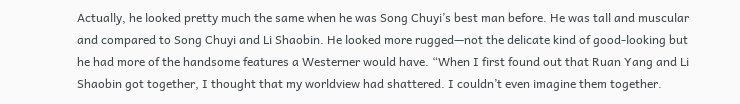Actually, he looked pretty much the same when he was Song Chuyi’s best man before. He was tall and muscular and compared to Song Chuyi and Li Shaobin. He looked more rugged—not the delicate kind of good-looking but he had more of the handsome features a Westerner would have. “When I first found out that Ruan Yang and Li Shaobin got together, I thought that my worldview had shattered. I couldn’t even imagine them together.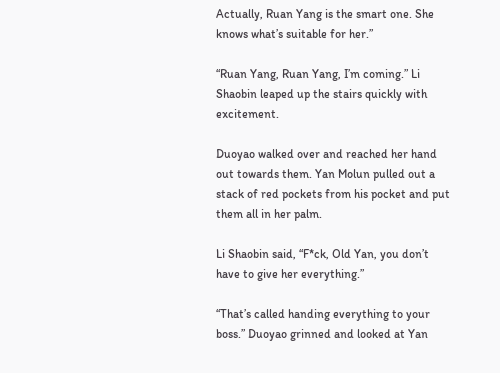Actually, Ruan Yang is the smart one. She knows what’s suitable for her.”

“Ruan Yang, Ruan Yang, I’m coming.” Li Shaobin leaped up the stairs quickly with excitement.

Duoyao walked over and reached her hand out towards them. Yan Molun pulled out a stack of red pockets from his pocket and put them all in her palm.

Li Shaobin said, “F*ck, Old Yan, you don’t have to give her everything.”

“That’s called handing everything to your boss.” Duoyao grinned and looked at Yan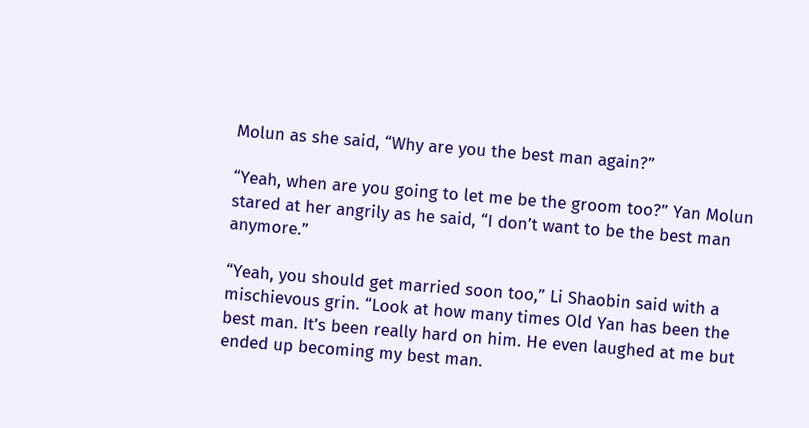Molun as she said, “Why are you the best man again?”

“Yeah, when are you going to let me be the groom too?” Yan Molun stared at her angrily as he said, “I don’t want to be the best man anymore.”

“Yeah, you should get married soon too,” Li Shaobin said with a mischievous grin. “Look at how many times Old Yan has been the best man. It’s been really hard on him. He even laughed at me but ended up becoming my best man.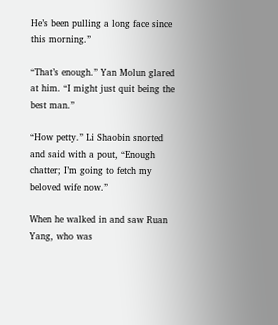He’s been pulling a long face since this morning.”

“That’s enough.” Yan Molun glared at him. “I might just quit being the best man.”

“How petty.” Li Shaobin snorted and said with a pout, “Enough chatter; I’m going to fetch my beloved wife now.”

When he walked in and saw Ruan Yang, who was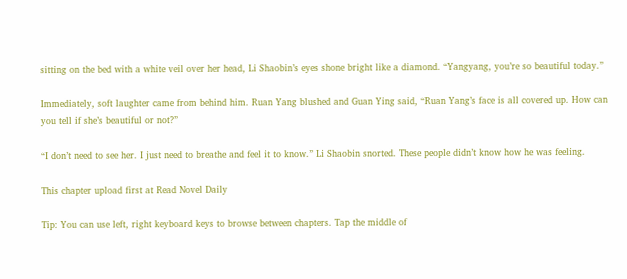sitting on the bed with a white veil over her head, Li Shaobin’s eyes shone bright like a diamond. “Yangyang, you’re so beautiful today.”

Immediately, soft laughter came from behind him. Ruan Yang blushed and Guan Ying said, “Ruan Yang’s face is all covered up. How can you tell if she’s beautiful or not?”

“I don’t need to see her. I just need to breathe and feel it to know.” Li Shaobin snorted. These people didn’t know how he was feeling.

This chapter upload first at Read Novel Daily

Tip: You can use left, right keyboard keys to browse between chapters. Tap the middle of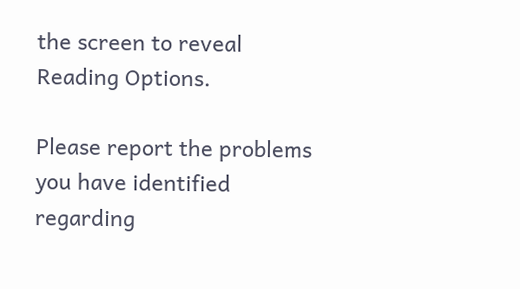the screen to reveal Reading Options.

Please report the problems you have identified regarding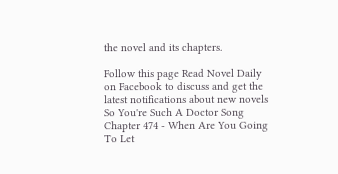the novel and its chapters.

Follow this page Read Novel Daily on Facebook to discuss and get the latest notifications about new novels
So You're Such A Doctor Song Chapter 474 - When Are You Going To Let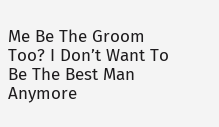Me Be The Groom Too? I Don’t Want To Be The Best Man Anymore